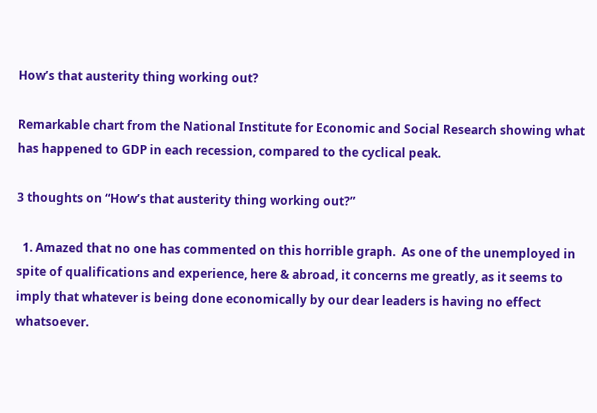How’s that austerity thing working out?

Remarkable chart from the National Institute for Economic and Social Research showing what has happened to GDP in each recession, compared to the cyclical peak.

3 thoughts on “How’s that austerity thing working out?”

  1. Amazed that no one has commented on this horrible graph.  As one of the unemployed in spite of qualifications and experience, here & abroad, it concerns me greatly, as it seems to imply that whatever is being done economically by our dear leaders is having no effect whatsoever.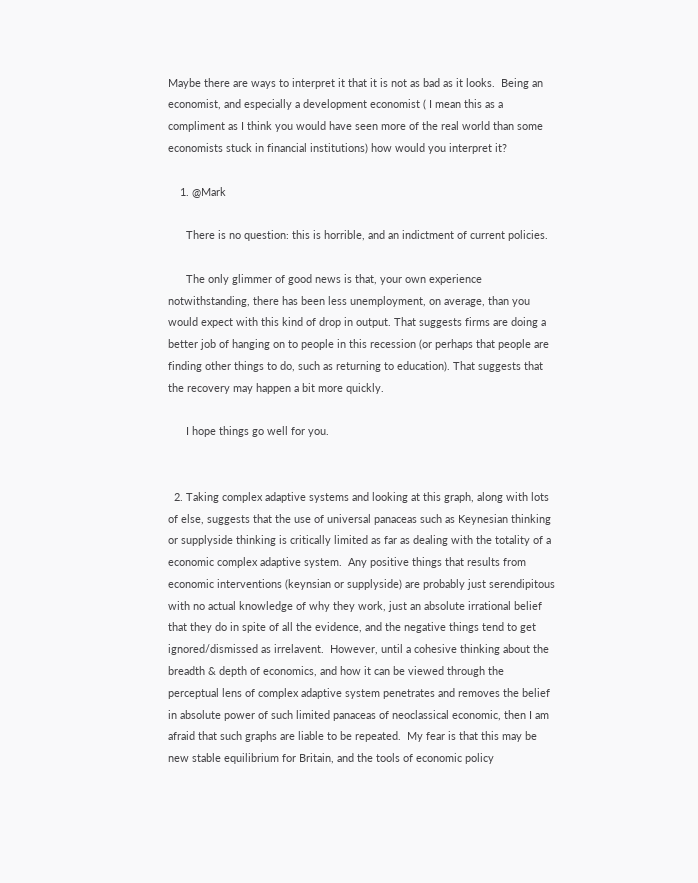Maybe there are ways to interpret it that it is not as bad as it looks.  Being an economist, and especially a development economist ( I mean this as a compliment as I think you would have seen more of the real world than some economists stuck in financial institutions) how would you interpret it?

    1. @Mark

      There is no question: this is horrible, and an indictment of current policies.

      The only glimmer of good news is that, your own experience notwithstanding, there has been less unemployment, on average, than you would expect with this kind of drop in output. That suggests firms are doing a better job of hanging on to people in this recession (or perhaps that people are finding other things to do, such as returning to education). That suggests that the recovery may happen a bit more quickly.

      I hope things go well for you.


  2. Taking complex adaptive systems and looking at this graph, along with lots of else, suggests that the use of universal panaceas such as Keynesian thinking or supplyside thinking is critically limited as far as dealing with the totality of a economic complex adaptive system.  Any positive things that results from economic interventions (keynsian or supplyside) are probably just serendipitous with no actual knowledge of why they work, just an absolute irrational belief that they do in spite of all the evidence, and the negative things tend to get ignored/dismissed as irrelavent.  However, until a cohesive thinking about the breadth & depth of economics, and how it can be viewed through the perceptual lens of complex adaptive system penetrates and removes the belief in absolute power of such limited panaceas of neoclassical economic, then I am afraid that such graphs are liable to be repeated.  My fear is that this may be new stable equilibrium for Britain, and the tools of economic policy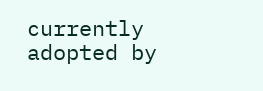currently adopted by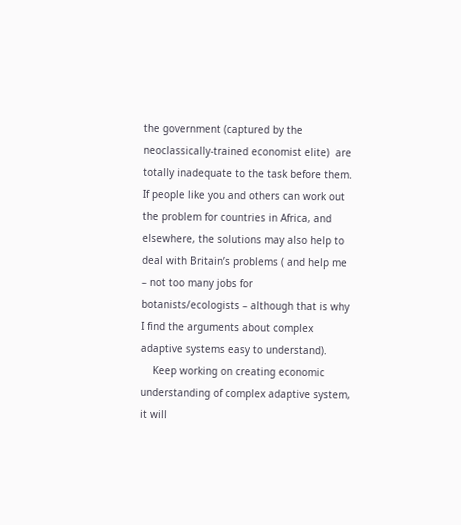the government (captured by the neoclassically-trained economist elite)  are totally inadequate to the task before them.   If people like you and others can work out the problem for countries in Africa, and elsewhere, the solutions may also help to deal with Britain’s problems ( and help me – not too many jobs for botanists/ecologists – although that is why I find the arguments about complex adaptive systems easy to understand).
    Keep working on creating economic understanding of complex adaptive system, it will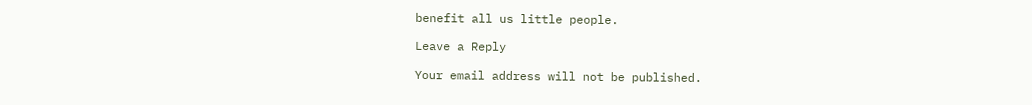benefit all us little people.

Leave a Reply

Your email address will not be published.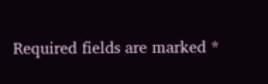Required fields are marked *